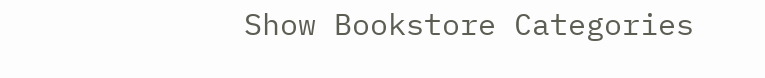Show Bookstore Categories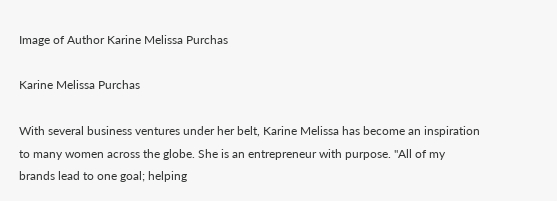Image of Author Karine Melissa Purchas

Karine Melissa Purchas

With several business ventures under her belt, Karine Melissa has become an inspiration to many women across the globe. She is an entrepreneur with purpose. "All of my brands lead to one goal; helping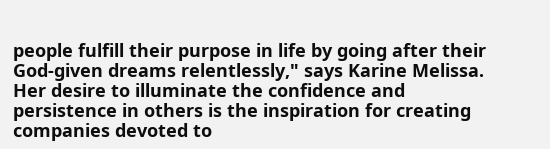people fulfill their purpose in life by going after their God-given dreams relentlessly," says Karine Melissa. Her desire to illuminate the confidence and persistence in others is the inspiration for creating companies devoted to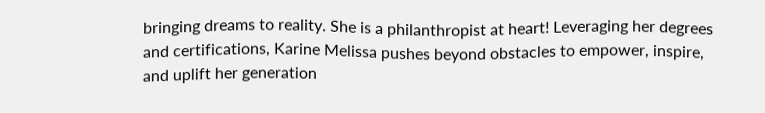bringing dreams to reality. She is a philanthropist at heart! Leveraging her degrees and certifications, Karine Melissa pushes beyond obstacles to empower, inspire, and uplift her generation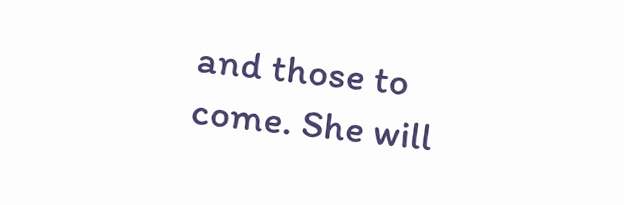and those to come. She will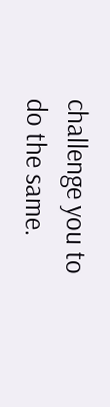challenge you to do the same.